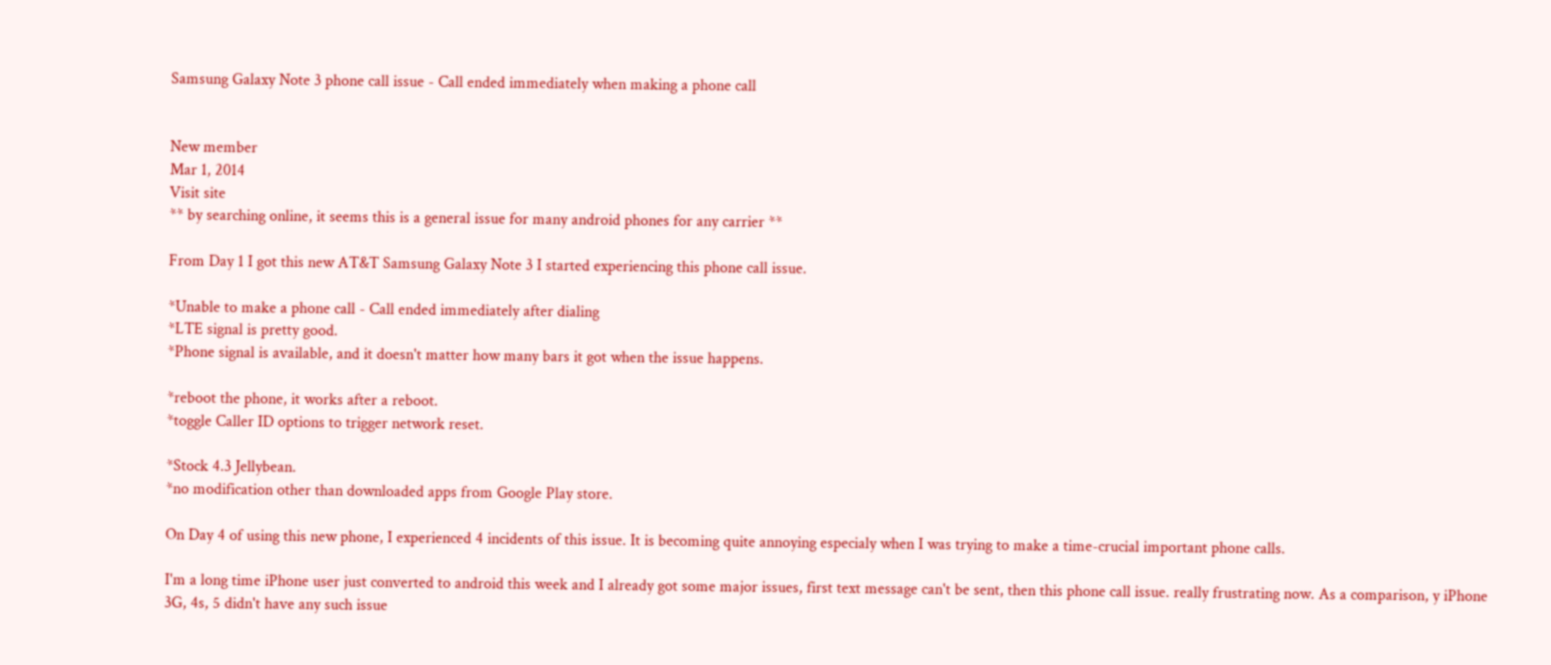Samsung Galaxy Note 3 phone call issue - Call ended immediately when making a phone call


New member
Mar 1, 2014
Visit site
** by searching online, it seems this is a general issue for many android phones for any carrier **

From Day 1 I got this new AT&T Samsung Galaxy Note 3 I started experiencing this phone call issue.

*Unable to make a phone call - Call ended immediately after dialing
*LTE signal is pretty good.
*Phone signal is available, and it doesn't matter how many bars it got when the issue happens.

*reboot the phone, it works after a reboot.
*toggle Caller ID options to trigger network reset.

*Stock 4.3 Jellybean.
*no modification other than downloaded apps from Google Play store.

On Day 4 of using this new phone, I experienced 4 incidents of this issue. It is becoming quite annoying especialy when I was trying to make a time-crucial important phone calls.

I'm a long time iPhone user just converted to android this week and I already got some major issues, first text message can't be sent, then this phone call issue. really frustrating now. As a comparison, y iPhone 3G, 4s, 5 didn't have any such issue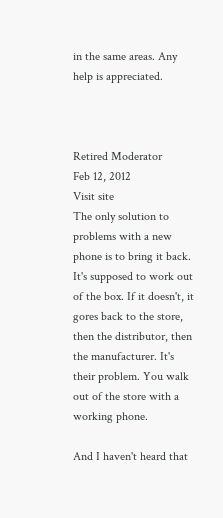in the same areas. Any help is appreciated.



Retired Moderator
Feb 12, 2012
Visit site
The only solution to problems with a new phone is to bring it back. It's supposed to work out of the box. If it doesn't, it gores back to the store, then the distributor, then the manufacturer. It's their problem. You walk out of the store with a working phone.

And I haven't heard that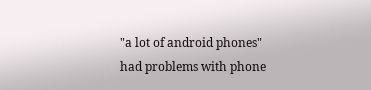"a lot of android phones" had problems with phone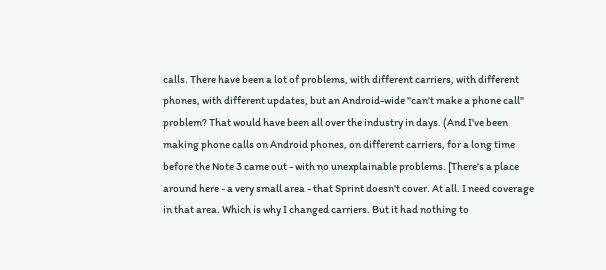calls. There have been a lot of problems, with different carriers, with different phones, with different updates, but an Android-wide "can't make a phone call" problem? That would have been all over the industry in days. (And I've been making phone calls on Android phones, on different carriers, for a long time before the Note 3 came out - with no unexplainable problems. [There's a place around here - a very small area - that Sprint doesn't cover. At all. I need coverage in that area. Which is why I changed carriers. But it had nothing to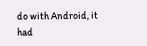do with Android, it had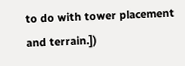to do with tower placement and terrain.])